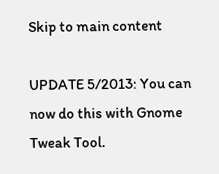Skip to main content

UPDATE 5/2013: You can now do this with Gnome Tweak Tool.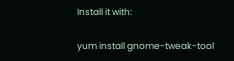Install it with:

yum install gnome-tweak-tool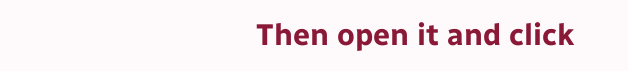Then open it and click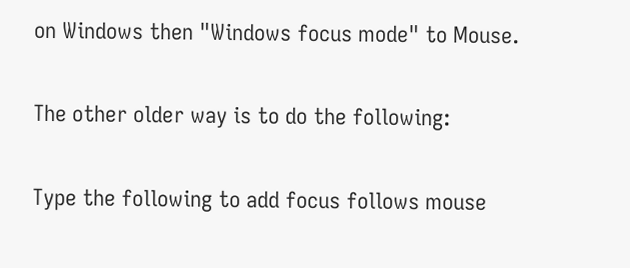on Windows then "Windows focus mode" to Mouse.

The other older way is to do the following:

Type the following to add focus follows mouse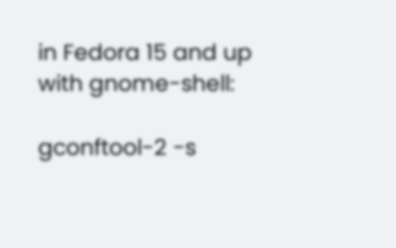in Fedora 15 and up with gnome-shell:

gconftool-2 -s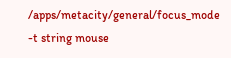/apps/metacity/general/focus_mode -t string mouse